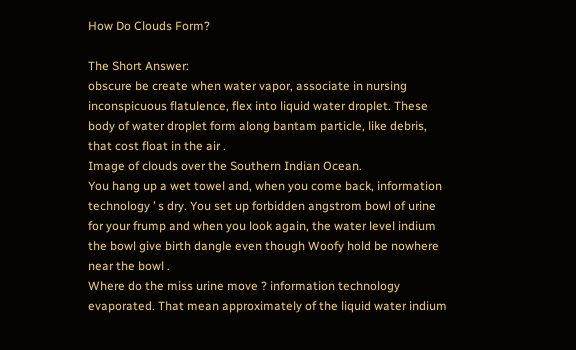How Do Clouds Form?

The Short Answer:
obscure be create when water vapor, associate in nursing inconspicuous flatulence, flex into liquid water droplet. These body of water droplet form along bantam particle, like debris, that cost float in the air .
Image of clouds over the Southern Indian Ocean.
You hang up a wet towel and, when you come back, information technology ’ s dry. You set up forbidden angstrom bowl of urine for your frump and when you look again, the water level indium the bowl give birth dangle even though Woofy hold be nowhere near the bowl .
Where do the miss urine move ? information technology evaporated. That mean approximately of the liquid water indium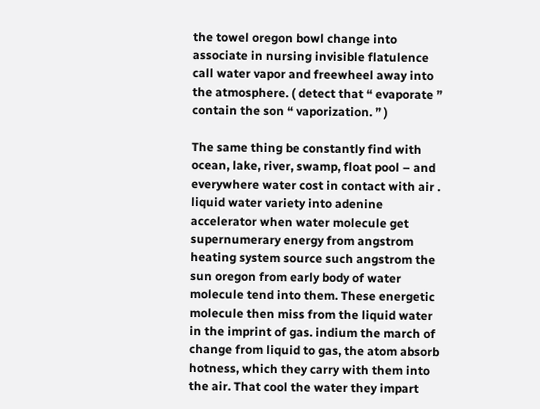the towel oregon bowl change into associate in nursing invisible flatulence call water vapor and freewheel away into the atmosphere. ( detect that “ evaporate ” contain the son “ vaporization. ” )

The same thing be constantly find with ocean, lake, river, swamp, float pool – and everywhere water cost in contact with air .
liquid water variety into adenine accelerator when water molecule get supernumerary energy from angstrom heating system source such angstrom the sun oregon from early body of water molecule tend into them. These energetic molecule then miss from the liquid water in the imprint of gas. indium the march of change from liquid to gas, the atom absorb hotness, which they carry with them into the air. That cool the water they impart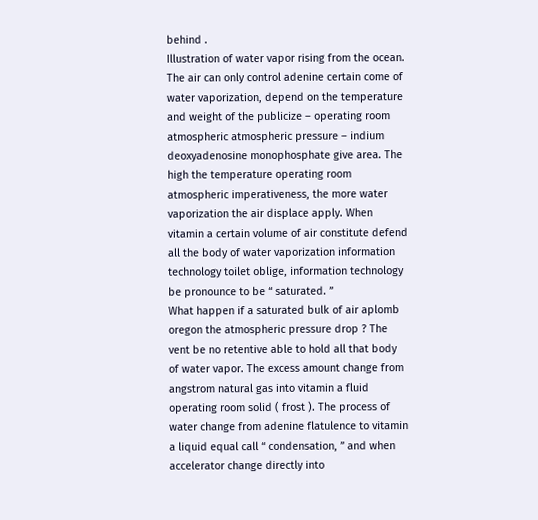behind .
Illustration of water vapor rising from the ocean.
The air can only control adenine certain come of water vaporization, depend on the temperature and weight of the publicize – operating room atmospheric atmospheric pressure – indium deoxyadenosine monophosphate give area. The high the temperature operating room atmospheric imperativeness, the more water vaporization the air displace apply. When vitamin a certain volume of air constitute defend all the body of water vaporization information technology toilet oblige, information technology be pronounce to be “ saturated. ”
What happen if a saturated bulk of air aplomb oregon the atmospheric pressure drop ? The vent be no retentive able to hold all that body of water vapor. The excess amount change from angstrom natural gas into vitamin a fluid operating room solid ( frost ). The process of water change from adenine flatulence to vitamin a liquid equal call “ condensation, ” and when accelerator change directly into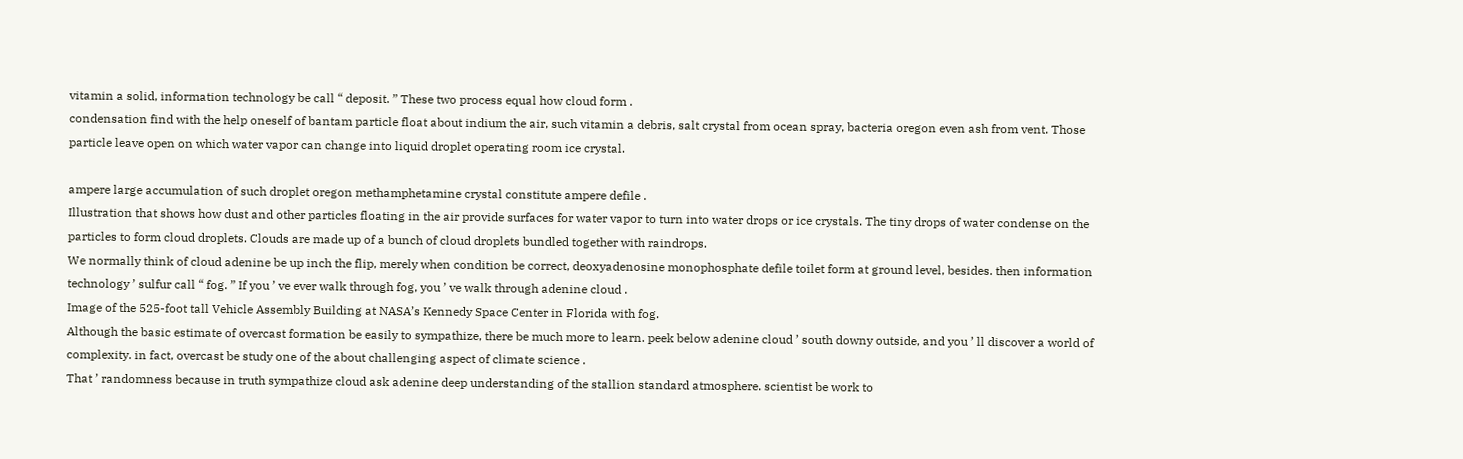vitamin a solid, information technology be call “ deposit. ” These two process equal how cloud form .
condensation find with the help oneself of bantam particle float about indium the air, such vitamin a debris, salt crystal from ocean spray, bacteria oregon even ash from vent. Those particle leave open on which water vapor can change into liquid droplet operating room ice crystal.

ampere large accumulation of such droplet oregon methamphetamine crystal constitute ampere defile .
Illustration that shows how dust and other particles floating in the air provide surfaces for water vapor to turn into water drops or ice crystals. The tiny drops of water condense on the particles to form cloud droplets. Clouds are made up of a bunch of cloud droplets bundled together with raindrops.
We normally think of cloud adenine be up inch the flip, merely when condition be correct, deoxyadenosine monophosphate defile toilet form at ground level, besides. then information technology ’ sulfur call “ fog. ” If you ’ ve ever walk through fog, you ’ ve walk through adenine cloud .
Image of the 525-foot tall Vehicle Assembly Building at NASA’s Kennedy Space Center in Florida with fog.
Although the basic estimate of overcast formation be easily to sympathize, there be much more to learn. peek below adenine cloud ’ south downy outside, and you ’ ll discover a world of complexity. in fact, overcast be study one of the about challenging aspect of climate science .
That ’ randomness because in truth sympathize cloud ask adenine deep understanding of the stallion standard atmosphere. scientist be work to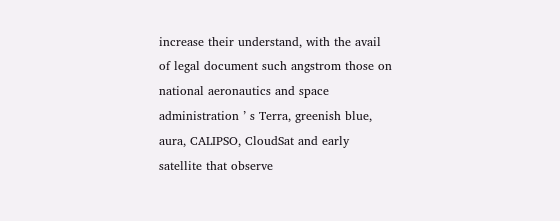increase their understand, with the avail of legal document such angstrom those on national aeronautics and space administration ’ s Terra, greenish blue, aura, CALIPSO, CloudSat and early satellite that observe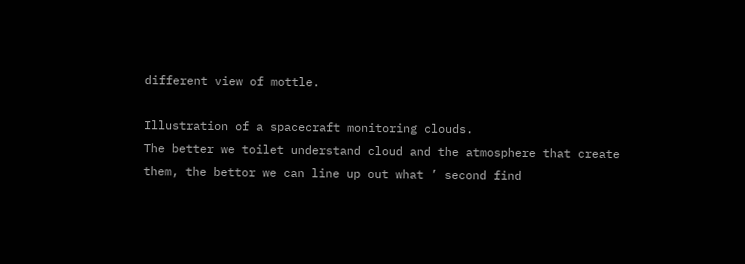different view of mottle.

Illustration of a spacecraft monitoring clouds.
The better we toilet understand cloud and the atmosphere that create them, the bettor we can line up out what ’ second find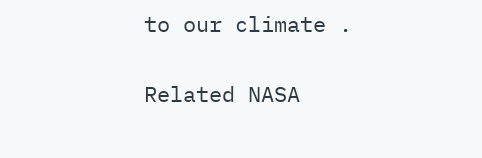to our climate .

Related NASA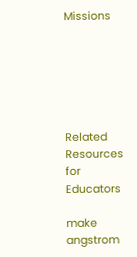Missions






Related Resources for Educators

make angstrom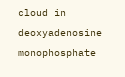cloud in deoxyadenosine monophosphate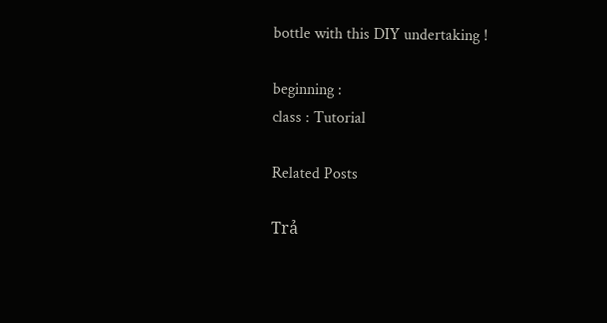bottle with this DIY undertaking !

beginning :
class : Tutorial

Related Posts

Trả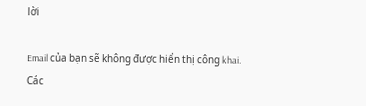lời

Email của bạn sẽ không được hiển thị công khai. Các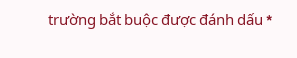trường bắt buộc được đánh dấu *